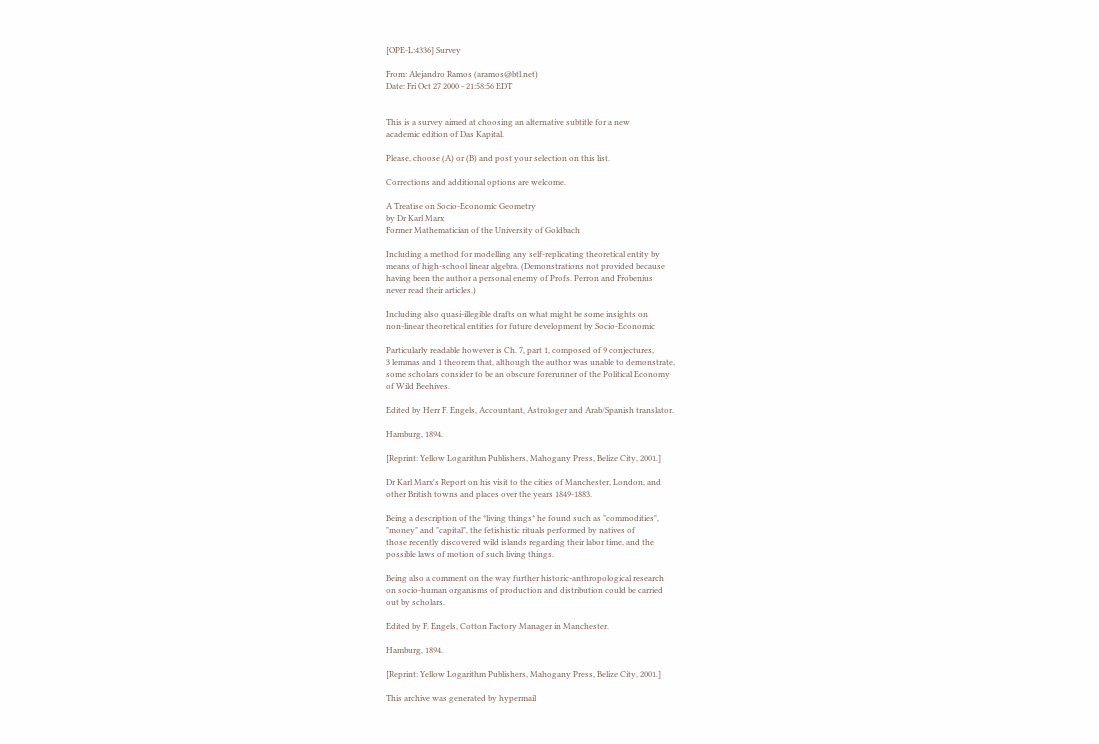[OPE-L:4336] Survey

From: Alejandro Ramos (aramos@btl.net)
Date: Fri Oct 27 2000 - 21:58:56 EDT


This is a survey aimed at choosing an alternative subtitle for a new
academic edition of Das Kapital.

Please, choose (A) or (B) and post your selection on this list.

Corrections and additional options are welcome.

A Treatise on Socio-Economic Geometry
by Dr Karl Marx
Former Mathematician of the University of Goldbach

Including a method for modelling any self-replicating theoretical entity by
means of high-school linear algebra. (Demonstrations not provided because
having been the author a personal enemy of Profs. Perron and Frobenius
never read their articles.)

Including also quasi-illegible drafts on what might be some insights on
non-linear theoretical entities for future development by Socio-Economic

Particularly readable however is Ch. 7, part 1, composed of 9 conjectures,
3 lemmas and 1 theorem that, although the author was unable to demonstrate,
some scholars consider to be an obscure forerunner of the Political Economy
of Wild Beehives.

Edited by Herr F. Engels, Accountant, Astrologer and Arab/Spanish translator.

Hamburg, 1894.

[Reprint: Yellow Logarithm Publishers, Mahogany Press, Belize City, 2001.]

Dr Karl Marx's Report on his visit to the cities of Manchester, London, and
other British towns and places over the years 1849-1883.

Being a description of the *living things* he found such as "commodities",
"money" and "capital", the fetishistic rituals performed by natives of
those recently discovered wild islands regarding their labor time, and the
possible laws of motion of such living things.

Being also a comment on the way further historic-anthropological research
on socio-human organisms of production and distribution could be carried
out by scholars.

Edited by F. Engels, Cotton Factory Manager in Manchester.

Hamburg, 1894.

[Reprint: Yellow Logarithm Publishers, Mahogany Press, Belize City, 2001.]

This archive was generated by hypermail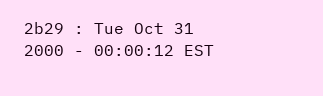2b29 : Tue Oct 31 2000 - 00:00:12 EST